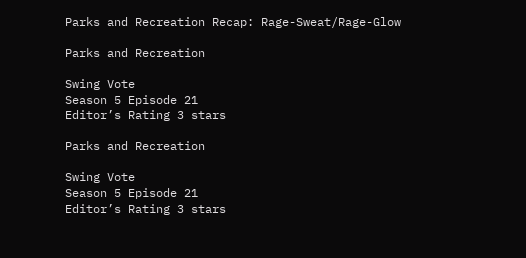Parks and Recreation Recap: Rage-Sweat/Rage-Glow

Parks and Recreation

Swing Vote
Season 5 Episode 21
Editor’s Rating 3 stars

Parks and Recreation

Swing Vote
Season 5 Episode 21
Editor’s Rating 3 stars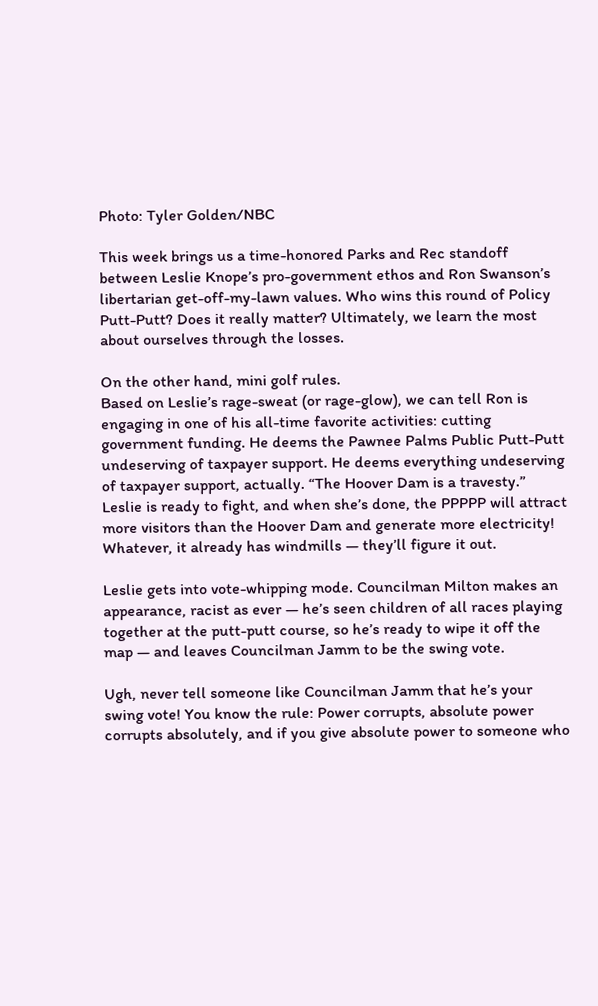Photo: Tyler Golden/NBC

This week brings us a time-honored Parks and Rec standoff between Leslie Knope’s pro-government ethos and Ron Swanson’s libertarian get-off-my-lawn values. Who wins this round of Policy Putt-Putt? Does it really matter? Ultimately, we learn the most about ourselves through the losses.

On the other hand, mini golf rules.
Based on Leslie’s rage-sweat (or rage-glow), we can tell Ron is engaging in one of his all-time favorite activities: cutting government funding. He deems the Pawnee Palms Public Putt-Putt undeserving of taxpayer support. He deems everything undeserving of taxpayer support, actually. “The Hoover Dam is a travesty.” Leslie is ready to fight, and when she’s done, the PPPPP will attract more visitors than the Hoover Dam and generate more electricity! Whatever, it already has windmills — they’ll figure it out.

Leslie gets into vote-whipping mode. Councilman Milton makes an appearance, racist as ever — he’s seen children of all races playing together at the putt-putt course, so he’s ready to wipe it off the map — and leaves Councilman Jamm to be the swing vote.

Ugh, never tell someone like Councilman Jamm that he’s your swing vote! You know the rule: Power corrupts, absolute power corrupts absolutely, and if you give absolute power to someone who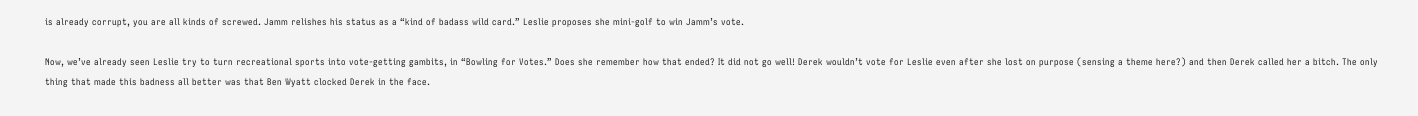is already corrupt, you are all kinds of screwed. Jamm relishes his status as a “kind of badass wild card.” Leslie proposes she mini-golf to win Jamm’s vote.

Now, we’ve already seen Leslie try to turn recreational sports into vote-getting gambits, in “Bowling for Votes.” Does she remember how that ended? It did not go well! Derek wouldn’t vote for Leslie even after she lost on purpose (sensing a theme here?) and then Derek called her a bitch. The only thing that made this badness all better was that Ben Wyatt clocked Derek in the face.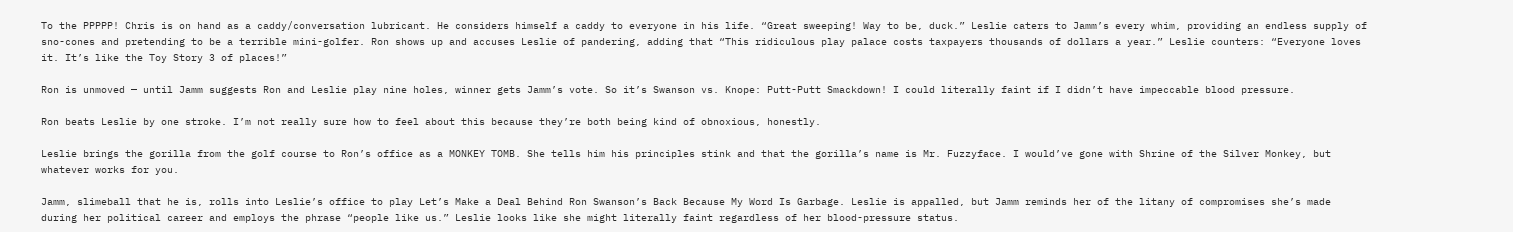To the PPPPP! Chris is on hand as a caddy/conversation lubricant. He considers himself a caddy to everyone in his life. “Great sweeping! Way to be, duck.” Leslie caters to Jamm’s every whim, providing an endless supply of sno-cones and pretending to be a terrible mini-golfer. Ron shows up and accuses Leslie of pandering, adding that “This ridiculous play palace costs taxpayers thousands of dollars a year.” Leslie counters: “Everyone loves it. It’s like the Toy Story 3 of places!”

Ron is unmoved — until Jamm suggests Ron and Leslie play nine holes, winner gets Jamm’s vote. So it’s Swanson vs. Knope: Putt-Putt Smackdown! I could literally faint if I didn’t have impeccable blood pressure.

Ron beats Leslie by one stroke. I’m not really sure how to feel about this because they’re both being kind of obnoxious, honestly.

Leslie brings the gorilla from the golf course to Ron’s office as a MONKEY TOMB. She tells him his principles stink and that the gorilla’s name is Mr. Fuzzyface. I would’ve gone with Shrine of the Silver Monkey, but whatever works for you.

Jamm, slimeball that he is, rolls into Leslie’s office to play Let’s Make a Deal Behind Ron Swanson’s Back Because My Word Is Garbage. Leslie is appalled, but Jamm reminds her of the litany of compromises she’s made during her political career and employs the phrase “people like us.” Leslie looks like she might literally faint regardless of her blood-pressure status.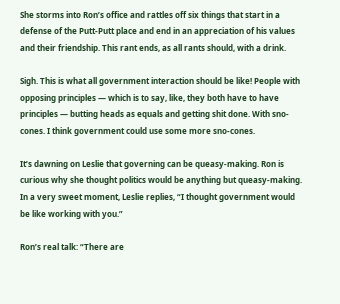She storms into Ron’s office and rattles off six things that start in a defense of the Putt-Putt place and end in an appreciation of his values and their friendship. This rant ends, as all rants should, with a drink.

Sigh. This is what all government interaction should be like! People with opposing principles — which is to say, like, they both have to have principles — butting heads as equals and getting shit done. With sno-cones. I think government could use some more sno-cones.

It’s dawning on Leslie that governing can be queasy-making. Ron is curious why she thought politics would be anything but queasy-making. In a very sweet moment, Leslie replies, “I thought government would be like working with you.”

Ron’s real talk: “There are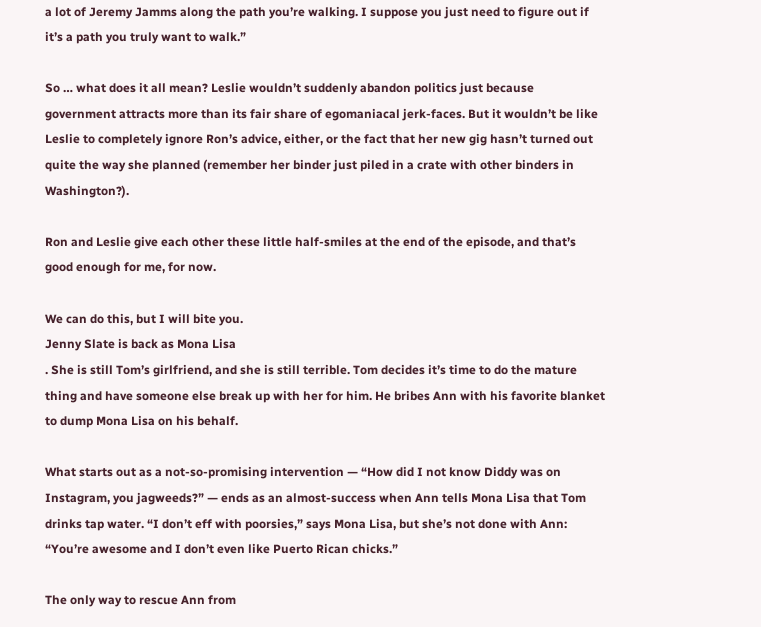a lot of Jeremy Jamms along the path you’re walking. I suppose you just need to figure out if it’s a path you truly want to walk.”

So … what does it all mean? Leslie wouldn’t suddenly abandon politics just because government attracts more than its fair share of egomaniacal jerk-faces. But it wouldn’t be like Leslie to completely ignore Ron’s advice, either, or the fact that her new gig hasn’t turned out quite the way she planned (remember her binder just piled in a crate with other binders in Washington?).

Ron and Leslie give each other these little half-smiles at the end of the episode, and that’s good enough for me, for now.

We can do this, but I will bite you.
Jenny Slate is back as Mona Lisa
. She is still Tom’s girlfriend, and she is still terrible. Tom decides it’s time to do the mature thing and have someone else break up with her for him. He bribes Ann with his favorite blanket to dump Mona Lisa on his behalf.

What starts out as a not-so-promising intervention — “How did I not know Diddy was on Instagram, you jagweeds?” — ends as an almost-success when Ann tells Mona Lisa that Tom drinks tap water. “I don’t eff with poorsies,” says Mona Lisa, but she’s not done with Ann: “You’re awesome and I don’t even like Puerto Rican chicks.”

The only way to rescue Ann from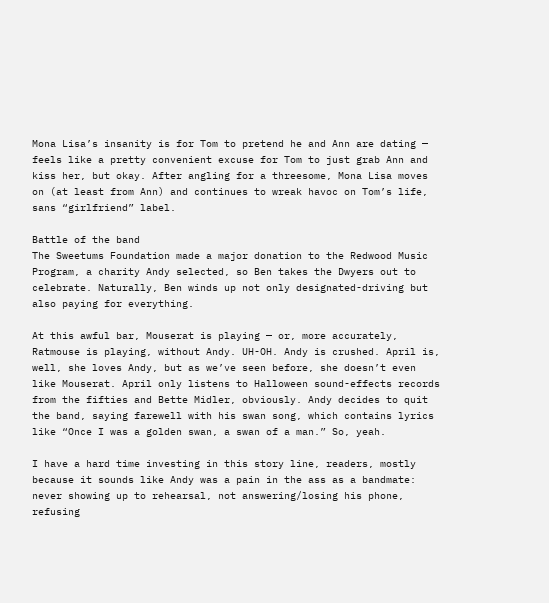Mona Lisa’s insanity is for Tom to pretend he and Ann are dating — feels like a pretty convenient excuse for Tom to just grab Ann and kiss her, but okay. After angling for a threesome, Mona Lisa moves on (at least from Ann) and continues to wreak havoc on Tom’s life, sans “girlfriend” label.

Battle of the band
The Sweetums Foundation made a major donation to the Redwood Music Program, a charity Andy selected, so Ben takes the Dwyers out to celebrate. Naturally, Ben winds up not only designated-driving but also paying for everything.

At this awful bar, Mouserat is playing — or, more accurately, Ratmouse is playing, without Andy. UH-OH. Andy is crushed. April is, well, she loves Andy, but as we’ve seen before, she doesn’t even like Mouserat. April only listens to Halloween sound-effects records from the fifties and Bette Midler, obviously. Andy decides to quit the band, saying farewell with his swan song, which contains lyrics like “Once I was a golden swan, a swan of a man.” So, yeah.

I have a hard time investing in this story line, readers, mostly because it sounds like Andy was a pain in the ass as a bandmate: never showing up to rehearsal, not answering/losing his phone, refusing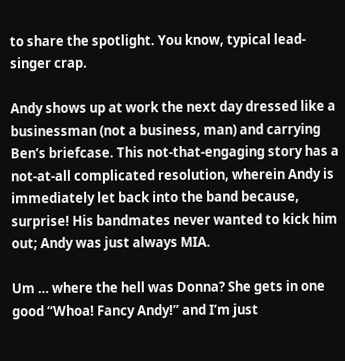to share the spotlight. You know, typical lead-singer crap.

Andy shows up at work the next day dressed like a businessman (not a business, man) and carrying Ben’s briefcase. This not-that-engaging story has a not-at-all complicated resolution, wherein Andy is immediately let back into the band because, surprise! His bandmates never wanted to kick him out; Andy was just always MIA.

Um … where the hell was Donna? She gets in one good “Whoa! Fancy Andy!” and I’m just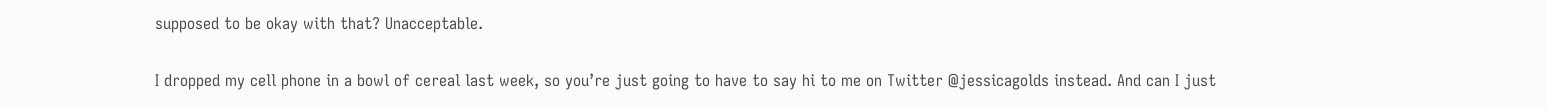supposed to be okay with that? Unacceptable.

I dropped my cell phone in a bowl of cereal last week, so you’re just going to have to say hi to me on Twitter @jessicagolds instead. And can I just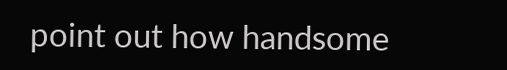point out how handsome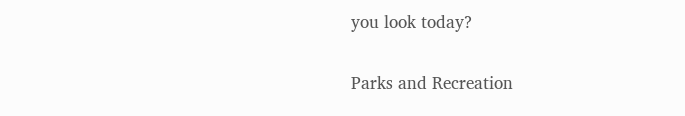you look today?

Parks and Recreation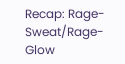Recap: Rage-Sweat/Rage-Glow